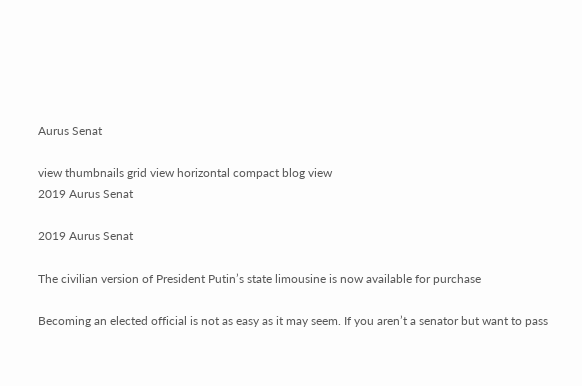Aurus Senat

view thumbnails grid view horizontal compact blog view
2019 Aurus Senat

2019 Aurus Senat

The civilian version of President Putin’s state limousine is now available for purchase

Becoming an elected official is not as easy as it may seem. If you aren’t a senator but want to pass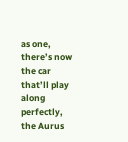as one, there’s now the car that’ll play along perfectly, the Aurus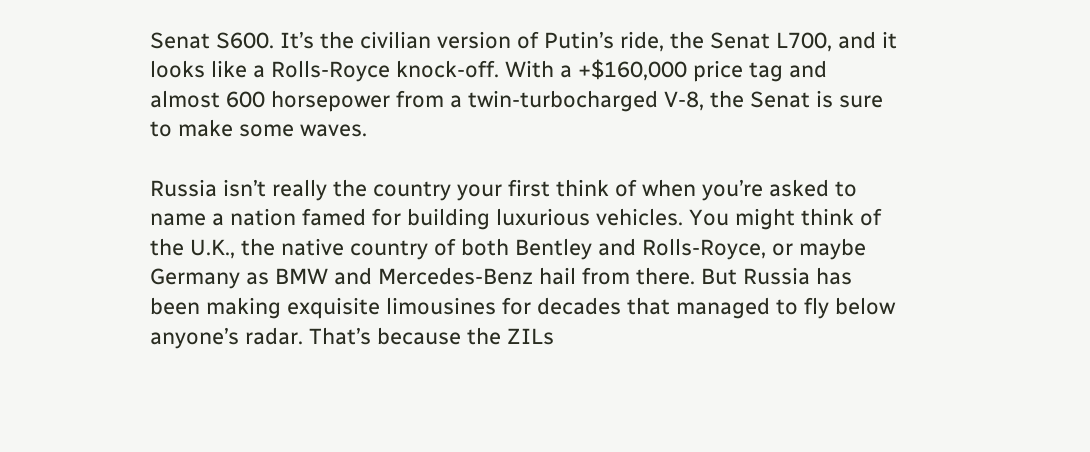Senat S600. It’s the civilian version of Putin’s ride, the Senat L700, and it looks like a Rolls-Royce knock-off. With a +$160,000 price tag and almost 600 horsepower from a twin-turbocharged V-8, the Senat is sure to make some waves.

Russia isn’t really the country your first think of when you’re asked to name a nation famed for building luxurious vehicles. You might think of the U.K., the native country of both Bentley and Rolls-Royce, or maybe Germany as BMW and Mercedes-Benz hail from there. But Russia has been making exquisite limousines for decades that managed to fly below anyone’s radar. That’s because the ZILs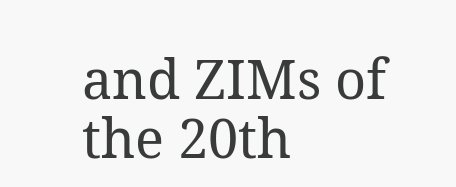and ZIMs of the 20th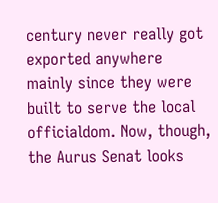century never really got exported anywhere mainly since they were built to serve the local officialdom. Now, though, the Aurus Senat looks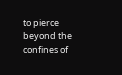to pierce beyond the confines of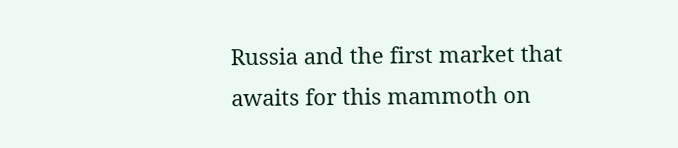Russia and the first market that awaits for this mammoth on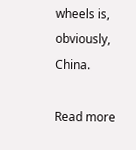wheels is, obviously, China.

Read more